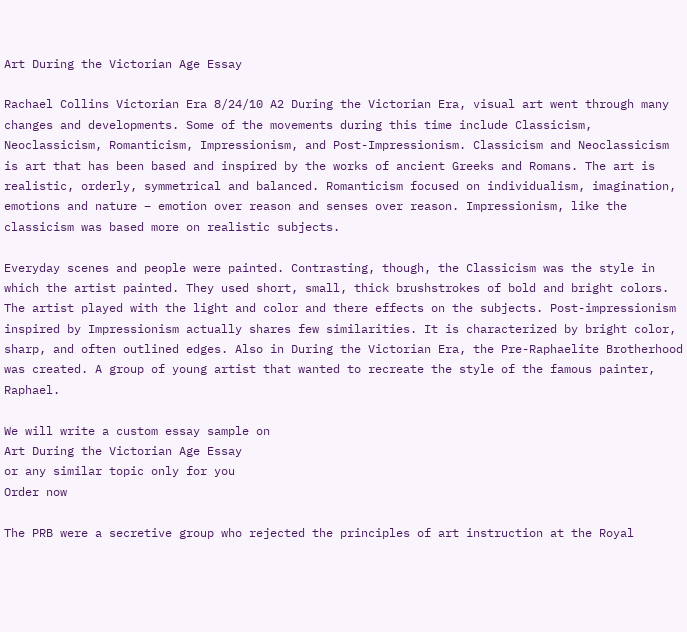Art During the Victorian Age Essay

Rachael Collins Victorian Era 8/24/10 A2 During the Victorian Era, visual art went through many changes and developments. Some of the movements during this time include Classicism, Neoclassicism, Romanticism, Impressionism, and Post-Impressionism. Classicism and Neoclassicism is art that has been based and inspired by the works of ancient Greeks and Romans. The art is realistic, orderly, symmetrical and balanced. Romanticism focused on individualism, imagination, emotions and nature – emotion over reason and senses over reason. Impressionism, like the classicism was based more on realistic subjects.

Everyday scenes and people were painted. Contrasting, though, the Classicism was the style in which the artist painted. They used short, small, thick brushstrokes of bold and bright colors. The artist played with the light and color and there effects on the subjects. Post-impressionism inspired by Impressionism actually shares few similarities. It is characterized by bright color, sharp, and often outlined edges. Also in During the Victorian Era, the Pre-Raphaelite Brotherhood was created. A group of young artist that wanted to recreate the style of the famous painter, Raphael.

We will write a custom essay sample on
Art During the Victorian Age Essay
or any similar topic only for you
Order now

The PRB were a secretive group who rejected the principles of art instruction at the Royal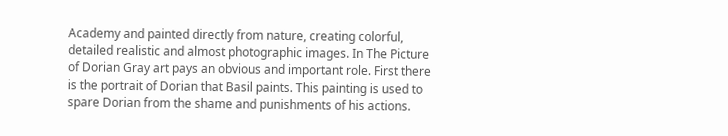Academy and painted directly from nature, creating colorful, detailed realistic and almost photographic images. In The Picture of Dorian Gray art pays an obvious and important role. First there is the portrait of Dorian that Basil paints. This painting is used to spare Dorian from the shame and punishments of his actions.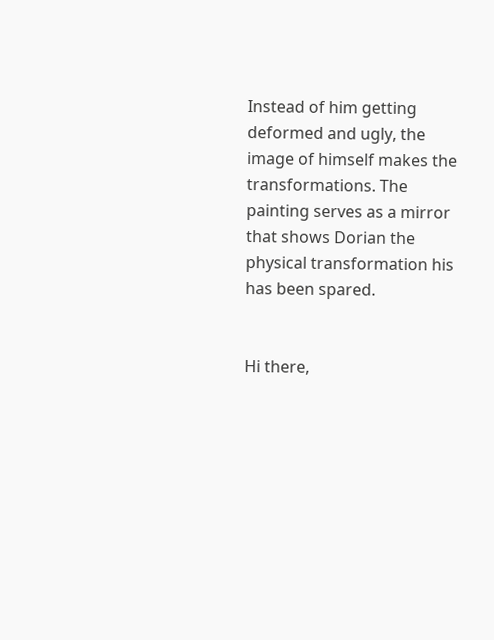Instead of him getting deformed and ugly, the image of himself makes the transformations. The painting serves as a mirror that shows Dorian the physical transformation his has been spared.


Hi there,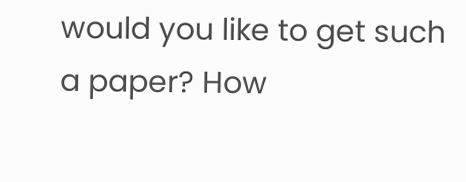would you like to get such a paper? How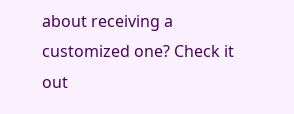about receiving a customized one? Check it out